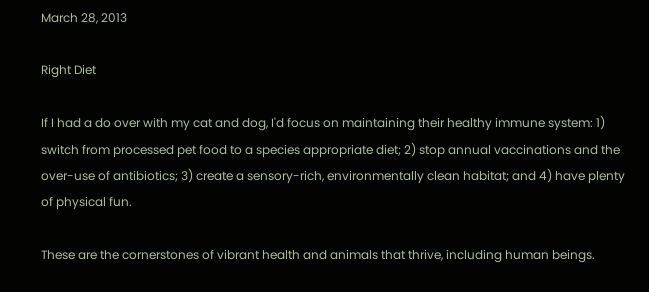March 28, 2013

Right Diet

If I had a do over with my cat and dog, I'd focus on maintaining their healthy immune system: 1) switch from processed pet food to a species appropriate diet; 2) stop annual vaccinations and the over-use of antibiotics; 3) create a sensory-rich, environmentally clean habitat; and 4) have plenty of physical fun.

These are the cornerstones of vibrant health and animals that thrive, including human beings.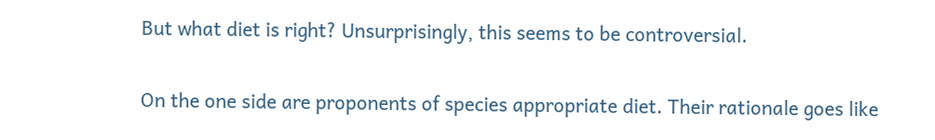But what diet is right? Unsurprisingly, this seems to be controversial.

On the one side are proponents of species appropriate diet. Their rationale goes like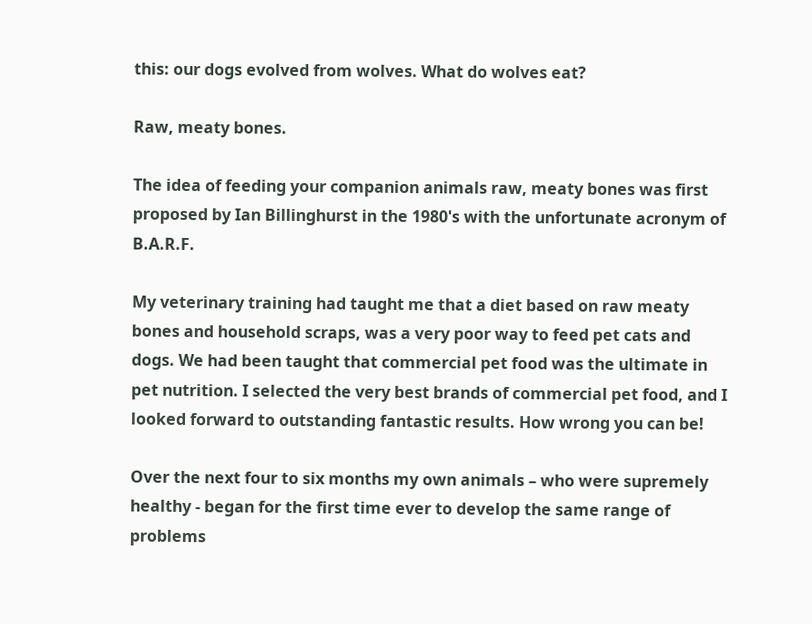this: our dogs evolved from wolves. What do wolves eat?

Raw, meaty bones.

The idea of feeding your companion animals raw, meaty bones was first proposed by Ian Billinghurst in the 1980's with the unfortunate acronym of B.A.R.F.

My veterinary training had taught me that a diet based on raw meaty bones and household scraps, was a very poor way to feed pet cats and dogs. We had been taught that commercial pet food was the ultimate in pet nutrition. I selected the very best brands of commercial pet food, and I looked forward to outstanding fantastic results. How wrong you can be!

Over the next four to six months my own animals – who were supremely healthy - began for the first time ever to develop the same range of problems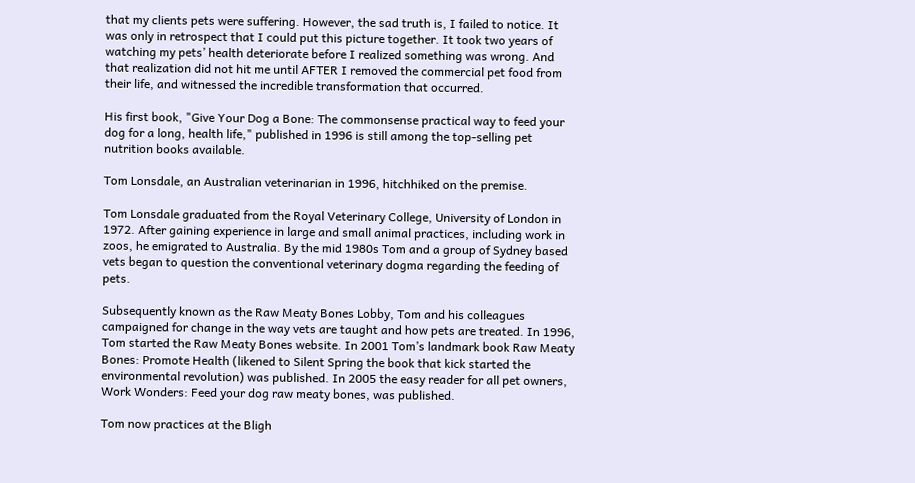that my clients pets were suffering. However, the sad truth is, I failed to notice. It was only in retrospect that I could put this picture together. It took two years of watching my pets’ health deteriorate before I realized something was wrong. And that realization did not hit me until AFTER I removed the commercial pet food from their life, and witnessed the incredible transformation that occurred.

His first book, "Give Your Dog a Bone: The commonsense practical way to feed your dog for a long, health life," published in 1996 is still among the top-selling pet nutrition books available.

Tom Lonsdale, an Australian veterinarian in 1996, hitchhiked on the premise.

Tom Lonsdale graduated from the Royal Veterinary College, University of London in 1972. After gaining experience in large and small animal practices, including work in zoos, he emigrated to Australia. By the mid 1980s Tom and a group of Sydney based vets began to question the conventional veterinary dogma regarding the feeding of pets.

Subsequently known as the Raw Meaty Bones Lobby, Tom and his colleagues campaigned for change in the way vets are taught and how pets are treated. In 1996, Tom started the Raw Meaty Bones website. In 2001 Tom’s landmark book Raw Meaty Bones: Promote Health (likened to Silent Spring the book that kick started the environmental revolution) was published. In 2005 the easy reader for all pet owners, Work Wonders: Feed your dog raw meaty bones, was published.

Tom now practices at the Bligh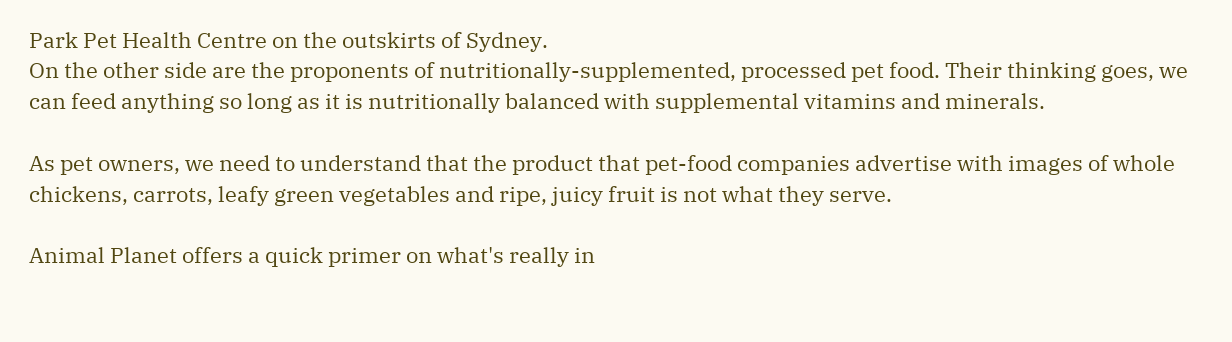Park Pet Health Centre on the outskirts of Sydney.
On the other side are the proponents of nutritionally-supplemented, processed pet food. Their thinking goes, we can feed anything so long as it is nutritionally balanced with supplemental vitamins and minerals.

As pet owners, we need to understand that the product that pet-food companies advertise with images of whole chickens, carrots, leafy green vegetables and ripe, juicy fruit is not what they serve.

Animal Planet offers a quick primer on what's really in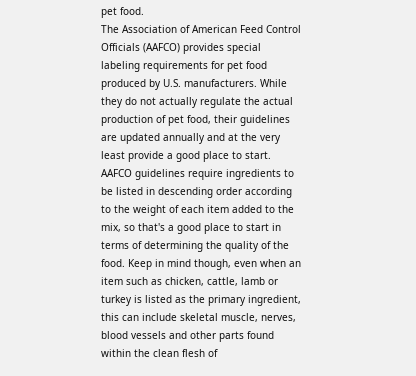pet food.
The Association of American Feed Control Officials (AAFCO) provides special labeling requirements for pet food produced by U.S. manufacturers. While they do not actually regulate the actual production of pet food, their guidelines are updated annually and at the very least provide a good place to start.
AAFCO guidelines require ingredients to be listed in descending order according to the weight of each item added to the mix, so that's a good place to start in terms of determining the quality of the food. Keep in mind though, even when an item such as chicken, cattle, lamb or turkey is listed as the primary ingredient, this can include skeletal muscle, nerves, blood vessels and other parts found within the clean flesh of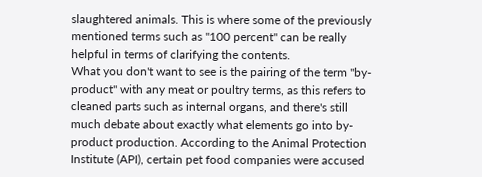slaughtered animals. This is where some of the previously mentioned terms such as "100 percent" can be really helpful in terms of clarifying the contents.
What you don't want to see is the pairing of the term "by-product" with any meat or poultry terms, as this refers to cleaned parts such as internal organs, and there's still much debate about exactly what elements go into by-product production. According to the Animal Protection Institute (API), certain pet food companies were accused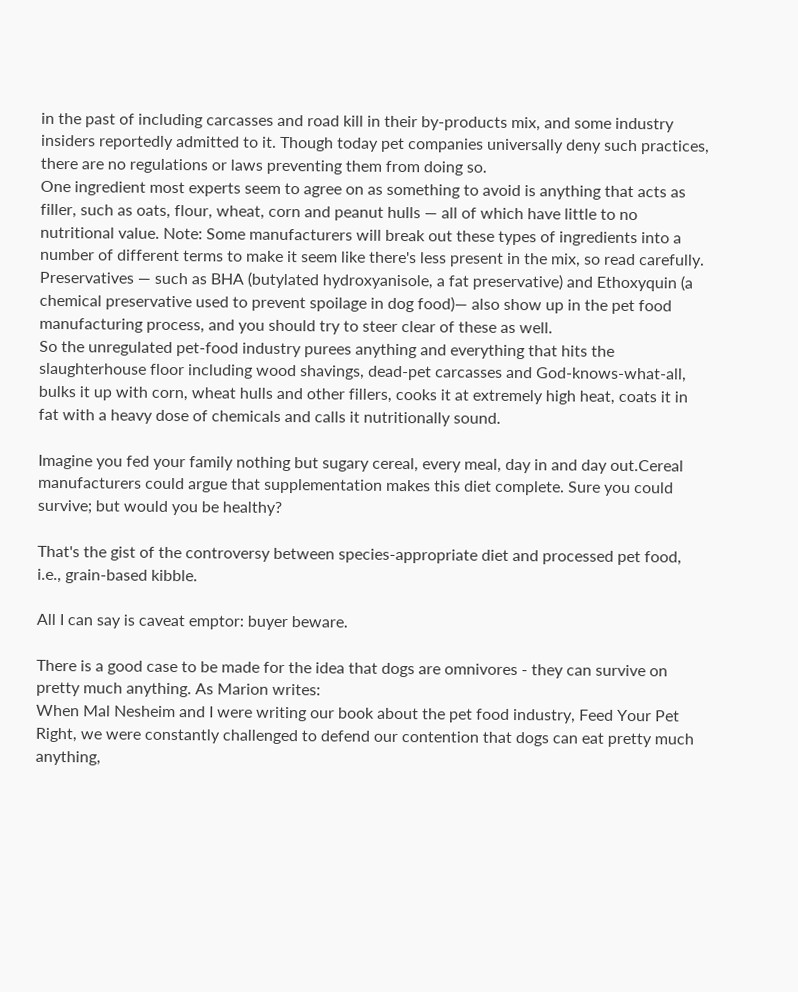in the past of including carcasses and road kill in their by-products mix, and some industry insiders reportedly admitted to it. Though today pet companies universally deny such practices, there are no regulations or laws preventing them from doing so.
One ingredient most experts seem to agree on as something to avoid is anything that acts as filler, such as oats, flour, wheat, corn and peanut hulls — all of which have little to no nutritional value. Note: Some manufacturers will break out these types of ingredients into a number of different terms to make it seem like there's less present in the mix, so read carefully. Preservatives — such as BHA (butylated hydroxyanisole, a fat preservative) and Ethoxyquin (a chemical preservative used to prevent spoilage in dog food)— also show up in the pet food manufacturing process, and you should try to steer clear of these as well.
So the unregulated pet-food industry purees anything and everything that hits the slaughterhouse floor including wood shavings, dead-pet carcasses and God-knows-what-all, bulks it up with corn, wheat hulls and other fillers, cooks it at extremely high heat, coats it in fat with a heavy dose of chemicals and calls it nutritionally sound.

Imagine you fed your family nothing but sugary cereal, every meal, day in and day out.Cereal manufacturers could argue that supplementation makes this diet complete. Sure you could survive; but would you be healthy?

That's the gist of the controversy between species-appropriate diet and processed pet food, i.e., grain-based kibble.

All I can say is caveat emptor: buyer beware.

There is a good case to be made for the idea that dogs are omnivores - they can survive on pretty much anything. As Marion writes:
When Mal Nesheim and I were writing our book about the pet food industry, Feed Your Pet Right, we were constantly challenged to defend our contention that dogs can eat pretty much anything,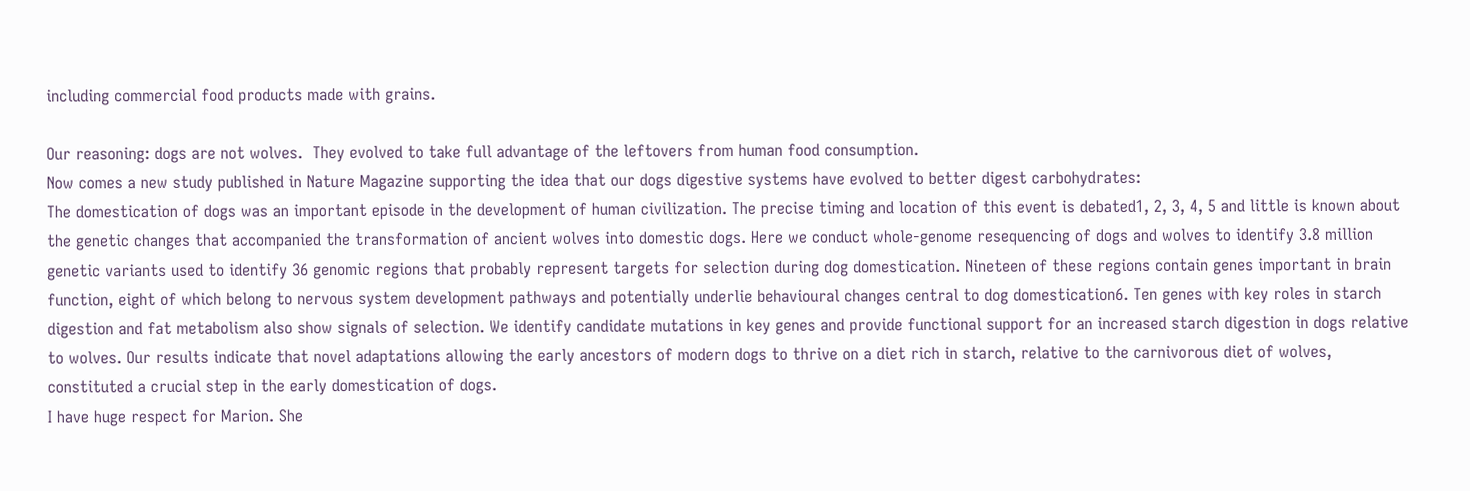including commercial food products made with grains.

Our reasoning: dogs are not wolves.  They evolved to take full advantage of the leftovers from human food consumption.
Now comes a new study published in Nature Magazine supporting the idea that our dogs digestive systems have evolved to better digest carbohydrates:
The domestication of dogs was an important episode in the development of human civilization. The precise timing and location of this event is debated1, 2, 3, 4, 5 and little is known about the genetic changes that accompanied the transformation of ancient wolves into domestic dogs. Here we conduct whole-genome resequencing of dogs and wolves to identify 3.8 million genetic variants used to identify 36 genomic regions that probably represent targets for selection during dog domestication. Nineteen of these regions contain genes important in brain function, eight of which belong to nervous system development pathways and potentially underlie behavioural changes central to dog domestication6. Ten genes with key roles in starch digestion and fat metabolism also show signals of selection. We identify candidate mutations in key genes and provide functional support for an increased starch digestion in dogs relative to wolves. Our results indicate that novel adaptations allowing the early ancestors of modern dogs to thrive on a diet rich in starch, relative to the carnivorous diet of wolves, constituted a crucial step in the early domestication of dogs.
I have huge respect for Marion. She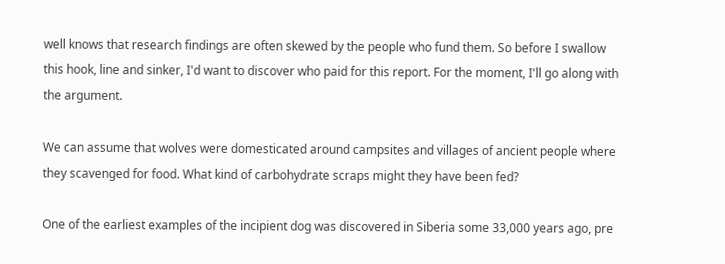well knows that research findings are often skewed by the people who fund them. So before I swallow this hook, line and sinker, I'd want to discover who paid for this report. For the moment, I'll go along with the argument.

We can assume that wolves were domesticated around campsites and villages of ancient people where they scavenged for food. What kind of carbohydrate scraps might they have been fed?

One of the earliest examples of the incipient dog was discovered in Siberia some 33,000 years ago, pre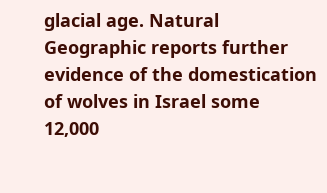glacial age. Natural Geographic reports further evidence of the domestication of wolves in Israel some 12,000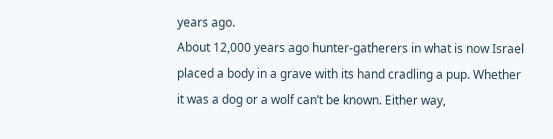years ago.
About 12,000 years ago hunter-gatherers in what is now Israel placed a body in a grave with its hand cradling a pup. Whether it was a dog or a wolf can’t be known. Either way,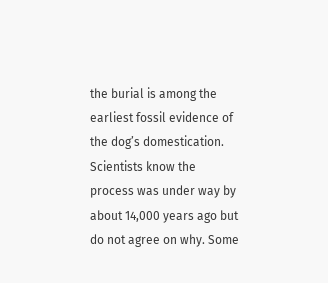the burial is among the earliest fossil evidence of the dog’s domestication. Scientists know the process was under way by about 14,000 years ago but do not agree on why. Some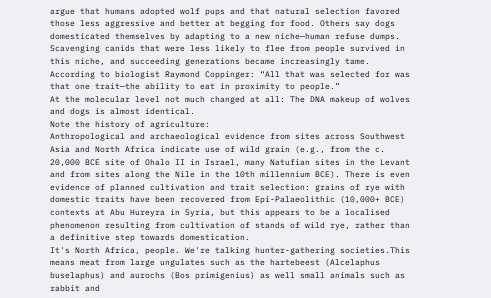argue that humans adopted wolf pups and that natural selection favored those less aggressive and better at begging for food. Others say dogs domesticated themselves by adapting to a new niche—human refuse dumps. Scavenging canids that were less likely to flee from people survived in this niche, and succeeding generations became increasingly tame. According to biologist Raymond Coppinger: “All that was selected for was that one trait—the ability to eat in proximity to people.”
At the molecular level not much changed at all: The DNA makeup of wolves and dogs is almost identical.
Note the history of agriculture:
Anthropological and archaeological evidence from sites across Southwest Asia and North Africa indicate use of wild grain (e.g., from the c. 20,000 BCE site of Ohalo II in Israel, many Natufian sites in the Levant and from sites along the Nile in the 10th millennium BCE). There is even evidence of planned cultivation and trait selection: grains of rye with domestic traits have been recovered from Epi-Palaeolithic (10,000+ BCE) contexts at Abu Hureyra in Syria, but this appears to be a localised phenomenon resulting from cultivation of stands of wild rye, rather than a definitive step towards domestication.
It's North Africa, people. We're talking hunter-gathering societies.This means meat from large ungulates such as the hartebeest (Alcelaphus buselaphus) and aurochs (Bos primigenius) as well small animals such as rabbit and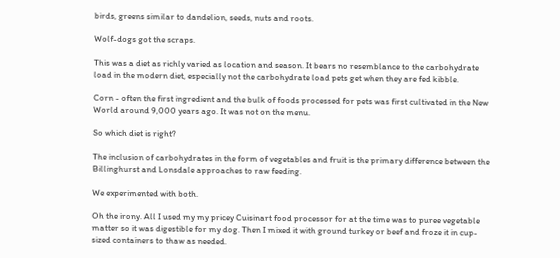birds, greens similar to dandelion, seeds, nuts and roots.

Wolf-dogs got the scraps.

This was a diet as richly varied as location and season. It bears no resemblance to the carbohydrate load in the modern diet, especially not the carbohydrate load pets get when they are fed kibble.

Corn - often the first ingredient and the bulk of foods processed for pets was first cultivated in the New World around 9,000 years ago. It was not on the menu.

So which diet is right?

The inclusion of carbohydrates in the form of vegetables and fruit is the primary difference between the Billinghurst and Lonsdale approaches to raw feeding.

We experimented with both.

Oh the irony. All I used my my pricey Cuisinart food processor for at the time was to puree vegetable matter so it was digestible for my dog. Then I mixed it with ground turkey or beef and froze it in cup-sized containers to thaw as needed.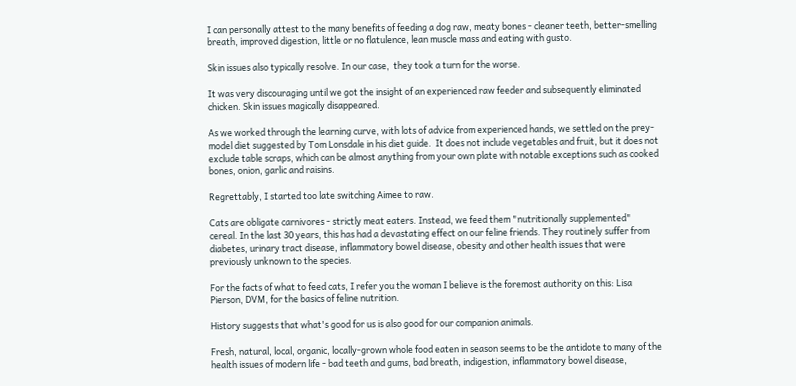I can personally attest to the many benefits of feeding a dog raw, meaty bones - cleaner teeth, better-smelling breath, improved digestion, little or no flatulence, lean muscle mass and eating with gusto.

Skin issues also typically resolve. In our case,  they took a turn for the worse.

It was very discouraging until we got the insight of an experienced raw feeder and subsequently eliminated chicken. Skin issues magically disappeared.

As we worked through the learning curve, with lots of advice from experienced hands, we settled on the prey-model diet suggested by Tom Lonsdale in his diet guide.  It does not include vegetables and fruit, but it does not exclude table scraps, which can be almost anything from your own plate with notable exceptions such as cooked bones, onion, garlic and raisins.

Regrettably, I started too late switching Aimee to raw.

Cats are obligate carnivores - strictly meat eaters. Instead, we feed them "nutritionally supplemented" cereal. In the last 30 years, this has had a devastating effect on our feline friends. They routinely suffer from diabetes, urinary tract disease, inflammatory bowel disease, obesity and other health issues that were previously unknown to the species.

For the facts of what to feed cats, I refer you the woman I believe is the foremost authority on this: Lisa Pierson, DVM, for the basics of feline nutrition.

History suggests that what's good for us is also good for our companion animals.

Fresh, natural, local, organic, locally-grown whole food eaten in season seems to be the antidote to many of the health issues of modern life - bad teeth and gums, bad breath, indigestion, inflammatory bowel disease,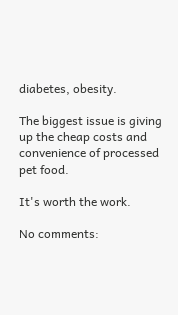diabetes, obesity.

The biggest issue is giving up the cheap costs and convenience of processed pet food.

It's worth the work.

No comments: